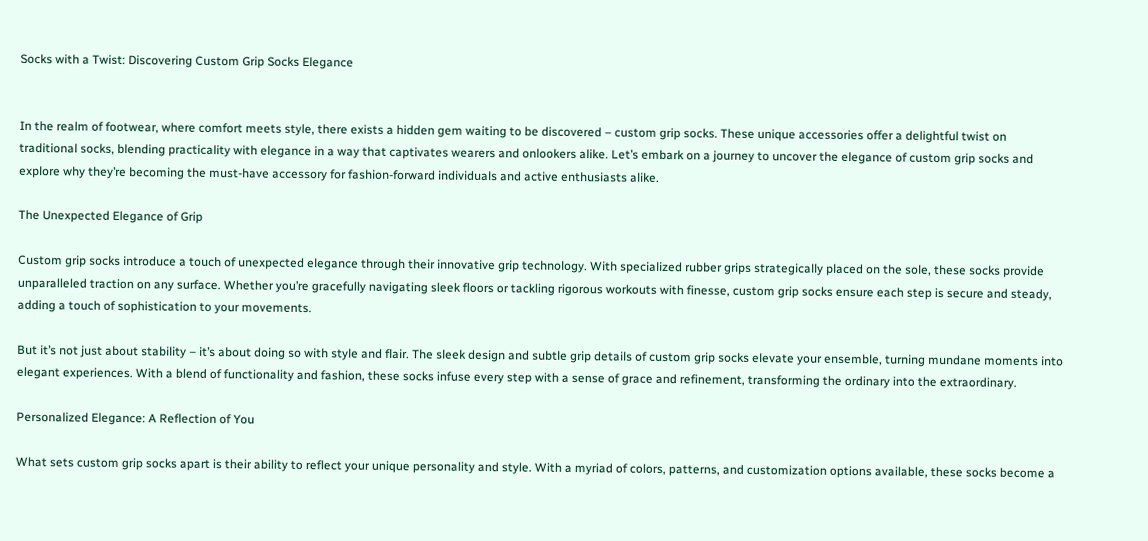Socks with a Twist: Discovering Custom Grip Socks Elegance


In the realm of footwear, where comfort meets style, there exists a hidden gem waiting to be discovered – custom grip socks. These unique accessories offer a delightful twist on traditional socks, blending practicality with elegance in a way that captivates wearers and onlookers alike. Let’s embark on a journey to uncover the elegance of custom grip socks and explore why they’re becoming the must-have accessory for fashion-forward individuals and active enthusiasts alike.

The Unexpected Elegance of Grip

Custom grip socks introduce a touch of unexpected elegance through their innovative grip technology. With specialized rubber grips strategically placed on the sole, these socks provide unparalleled traction on any surface. Whether you’re gracefully navigating sleek floors or tackling rigorous workouts with finesse, custom grip socks ensure each step is secure and steady, adding a touch of sophistication to your movements.

But it’s not just about stability – it’s about doing so with style and flair. The sleek design and subtle grip details of custom grip socks elevate your ensemble, turning mundane moments into elegant experiences. With a blend of functionality and fashion, these socks infuse every step with a sense of grace and refinement, transforming the ordinary into the extraordinary.

Personalized Elegance: A Reflection of You

What sets custom grip socks apart is their ability to reflect your unique personality and style. With a myriad of colors, patterns, and customization options available, these socks become a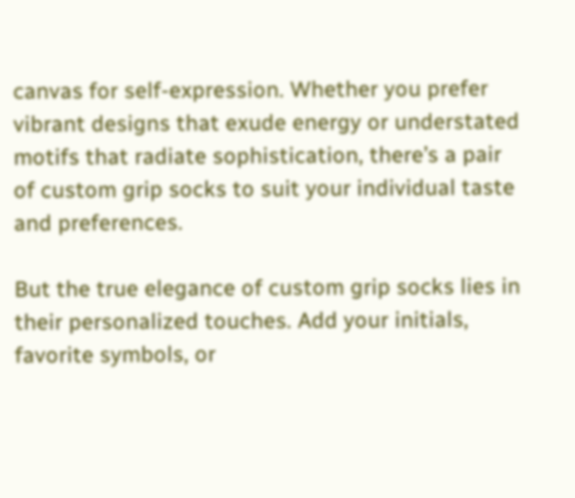canvas for self-expression. Whether you prefer vibrant designs that exude energy or understated motifs that radiate sophistication, there’s a pair of custom grip socks to suit your individual taste and preferences.

But the true elegance of custom grip socks lies in their personalized touches. Add your initials, favorite symbols, or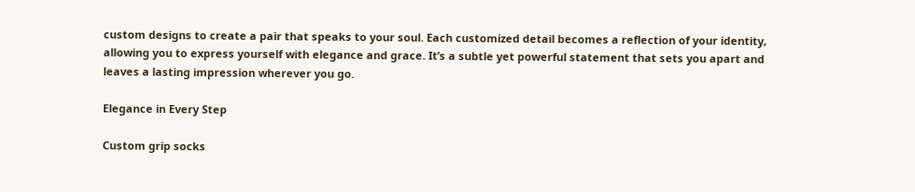custom designs to create a pair that speaks to your soul. Each customized detail becomes a reflection of your identity, allowing you to express yourself with elegance and grace. It’s a subtle yet powerful statement that sets you apart and leaves a lasting impression wherever you go.

Elegance in Every Step

Custom grip socks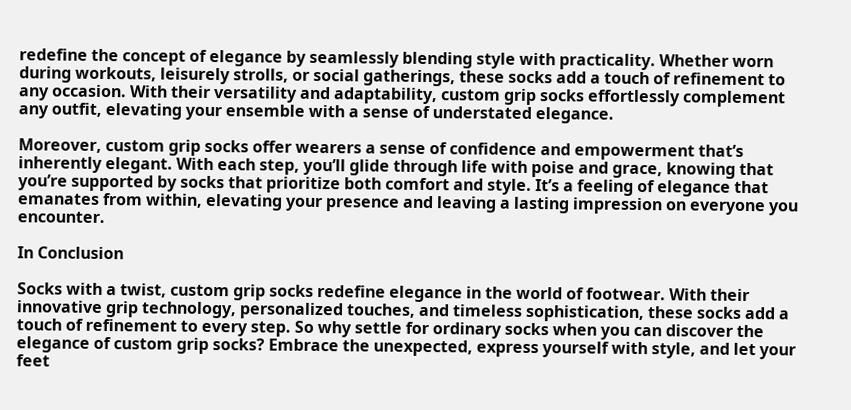redefine the concept of elegance by seamlessly blending style with practicality. Whether worn during workouts, leisurely strolls, or social gatherings, these socks add a touch of refinement to any occasion. With their versatility and adaptability, custom grip socks effortlessly complement any outfit, elevating your ensemble with a sense of understated elegance.

Moreover, custom grip socks offer wearers a sense of confidence and empowerment that’s inherently elegant. With each step, you’ll glide through life with poise and grace, knowing that you’re supported by socks that prioritize both comfort and style. It’s a feeling of elegance that emanates from within, elevating your presence and leaving a lasting impression on everyone you encounter.

In Conclusion

Socks with a twist, custom grip socks redefine elegance in the world of footwear. With their innovative grip technology, personalized touches, and timeless sophistication, these socks add a touch of refinement to every step. So why settle for ordinary socks when you can discover the elegance of custom grip socks? Embrace the unexpected, express yourself with style, and let your feet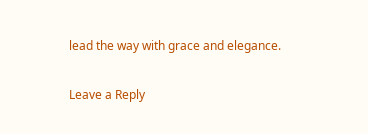lead the way with grace and elegance.

Leave a Reply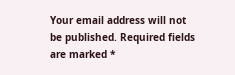Your email address will not be published. Required fields are marked *